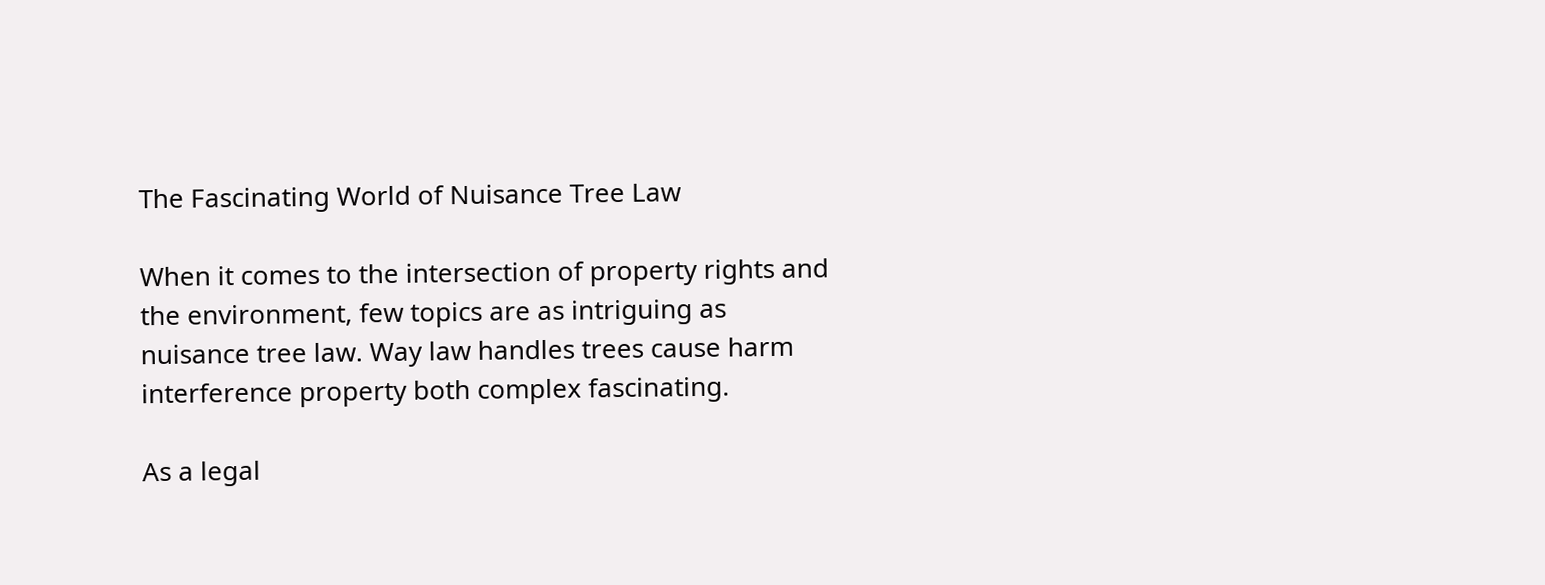The Fascinating World of Nuisance Tree Law

When it comes to the intersection of property rights and the environment, few topics are as intriguing as nuisance tree law. Way law handles trees cause harm interference property both complex fascinating.

As a legal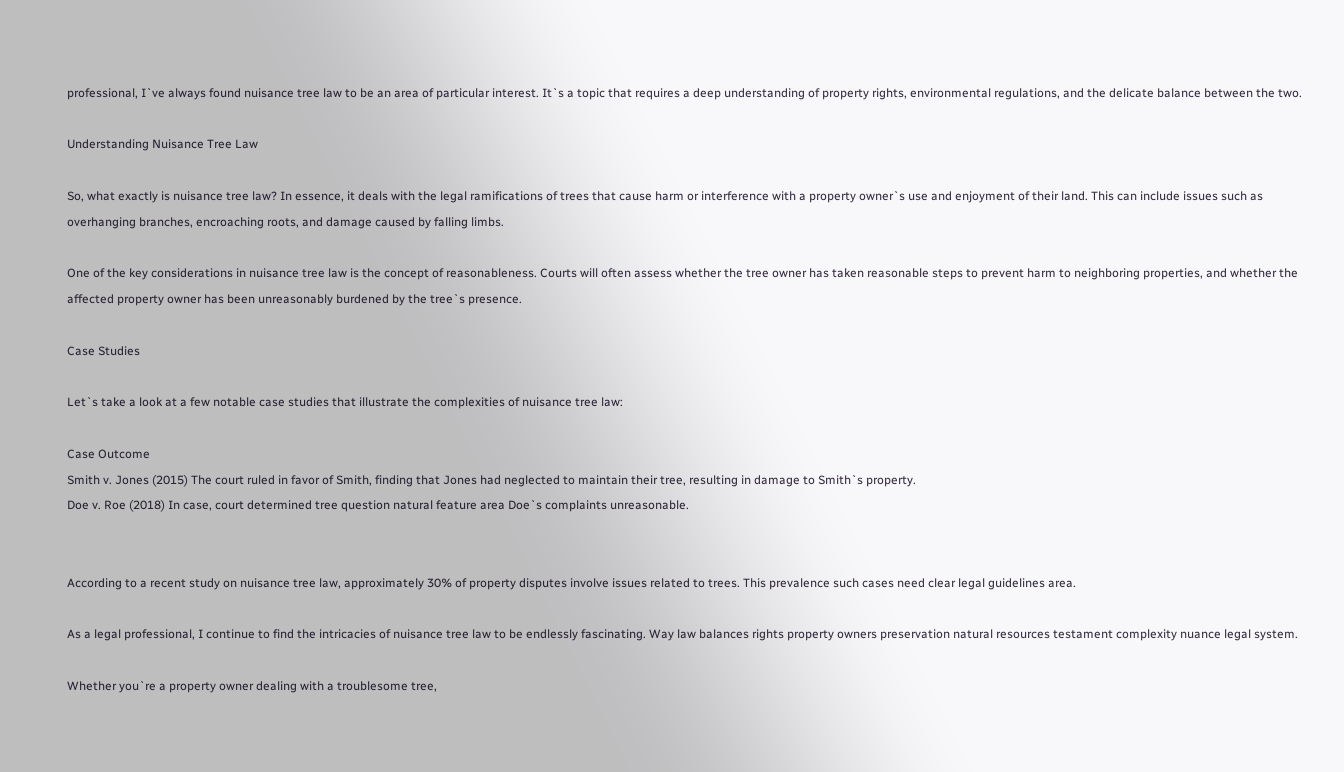professional, I`ve always found nuisance tree law to be an area of particular interest. It`s a topic that requires a deep understanding of property rights, environmental regulations, and the delicate balance between the two.

Understanding Nuisance Tree Law

So, what exactly is nuisance tree law? In essence, it deals with the legal ramifications of trees that cause harm or interference with a property owner`s use and enjoyment of their land. This can include issues such as overhanging branches, encroaching roots, and damage caused by falling limbs.

One of the key considerations in nuisance tree law is the concept of reasonableness. Courts will often assess whether the tree owner has taken reasonable steps to prevent harm to neighboring properties, and whether the affected property owner has been unreasonably burdened by the tree`s presence.

Case Studies

Let`s take a look at a few notable case studies that illustrate the complexities of nuisance tree law:

Case Outcome
Smith v. Jones (2015) The court ruled in favor of Smith, finding that Jones had neglected to maintain their tree, resulting in damage to Smith`s property.
Doe v. Roe (2018) In case, court determined tree question natural feature area Doe`s complaints unreasonable.


According to a recent study on nuisance tree law, approximately 30% of property disputes involve issues related to trees. This prevalence such cases need clear legal guidelines area.

As a legal professional, I continue to find the intricacies of nuisance tree law to be endlessly fascinating. Way law balances rights property owners preservation natural resources testament complexity nuance legal system.

Whether you`re a property owner dealing with a troublesome tree,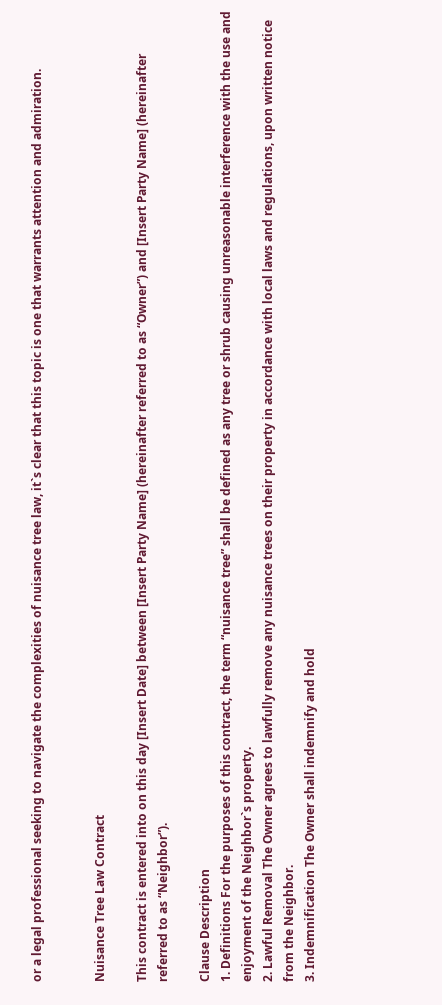or a legal professional seeking to navigate the complexities of nuisance tree law, it`s clear that this topic is one that warrants attention and admiration.


Nuisance Tree Law Contract

This contract is entered into on this day [Insert Date] between [Insert Party Name] (hereinafter referred to as “Owner”) and [Insert Party Name] (hereinafter referred to as “Neighbor”).

Clause Description
1. Definitions For the purposes of this contract, the term “nuisance tree” shall be defined as any tree or shrub causing unreasonable interference with the use and enjoyment of the Neighbor`s property.
2. Lawful Removal The Owner agrees to lawfully remove any nuisance trees on their property in accordance with local laws and regulations, upon written notice from the Neighbor.
3. Indemnification The Owner shall indemnify and hold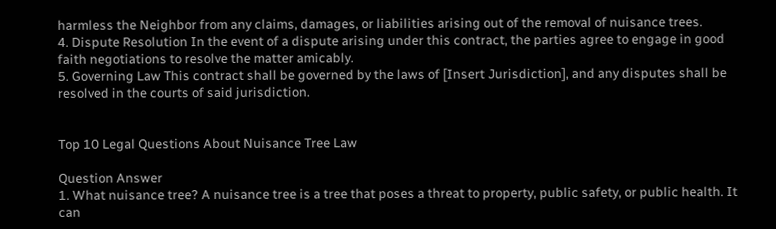harmless the Neighbor from any claims, damages, or liabilities arising out of the removal of nuisance trees.
4. Dispute Resolution In the event of a dispute arising under this contract, the parties agree to engage in good faith negotiations to resolve the matter amicably.
5. Governing Law This contract shall be governed by the laws of [Insert Jurisdiction], and any disputes shall be resolved in the courts of said jurisdiction.


Top 10 Legal Questions About Nuisance Tree Law

Question Answer
1. What nuisance tree? A nuisance tree is a tree that poses a threat to property, public safety, or public health. It can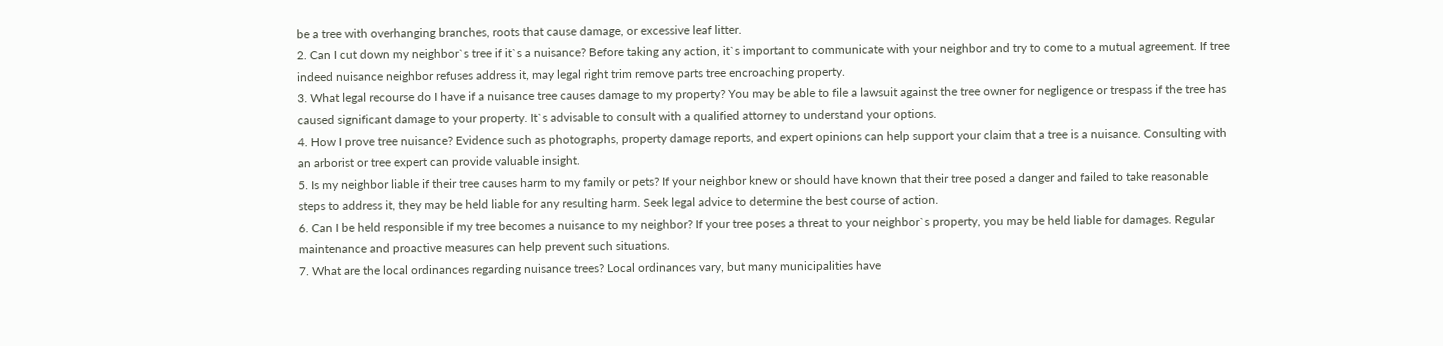be a tree with overhanging branches, roots that cause damage, or excessive leaf litter.
2. Can I cut down my neighbor`s tree if it`s a nuisance? Before taking any action, it`s important to communicate with your neighbor and try to come to a mutual agreement. If tree indeed nuisance neighbor refuses address it, may legal right trim remove parts tree encroaching property.
3. What legal recourse do I have if a nuisance tree causes damage to my property? You may be able to file a lawsuit against the tree owner for negligence or trespass if the tree has caused significant damage to your property. It`s advisable to consult with a qualified attorney to understand your options.
4. How I prove tree nuisance? Evidence such as photographs, property damage reports, and expert opinions can help support your claim that a tree is a nuisance. Consulting with an arborist or tree expert can provide valuable insight.
5. Is my neighbor liable if their tree causes harm to my family or pets? If your neighbor knew or should have known that their tree posed a danger and failed to take reasonable steps to address it, they may be held liable for any resulting harm. Seek legal advice to determine the best course of action.
6. Can I be held responsible if my tree becomes a nuisance to my neighbor? If your tree poses a threat to your neighbor`s property, you may be held liable for damages. Regular maintenance and proactive measures can help prevent such situations.
7. What are the local ordinances regarding nuisance trees? Local ordinances vary, but many municipalities have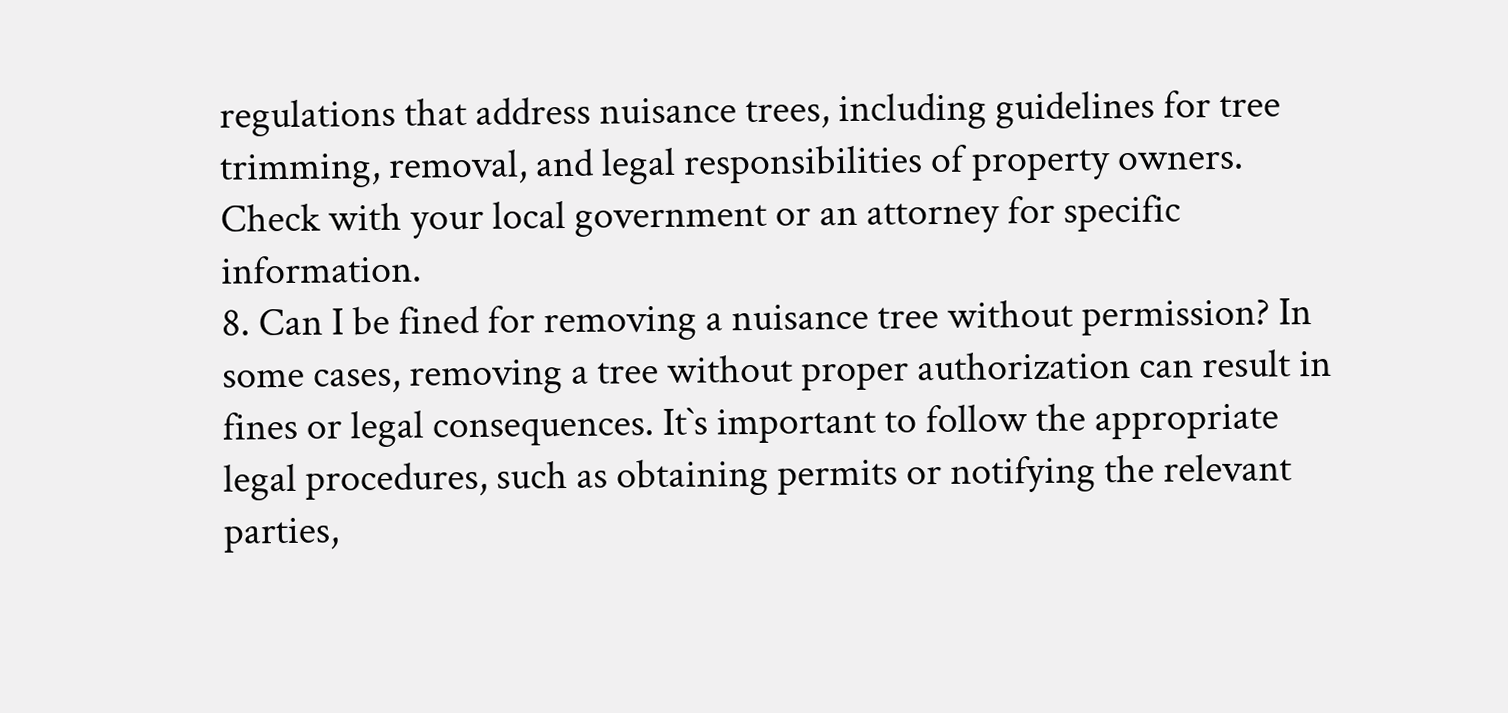regulations that address nuisance trees, including guidelines for tree trimming, removal, and legal responsibilities of property owners. Check with your local government or an attorney for specific information.
8. Can I be fined for removing a nuisance tree without permission? In some cases, removing a tree without proper authorization can result in fines or legal consequences. It`s important to follow the appropriate legal procedures, such as obtaining permits or notifying the relevant parties,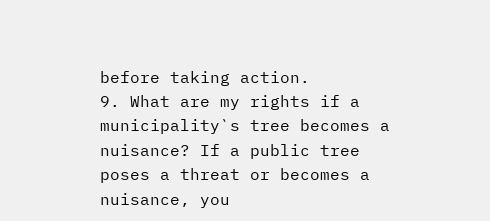before taking action.
9. What are my rights if a municipality`s tree becomes a nuisance? If a public tree poses a threat or becomes a nuisance, you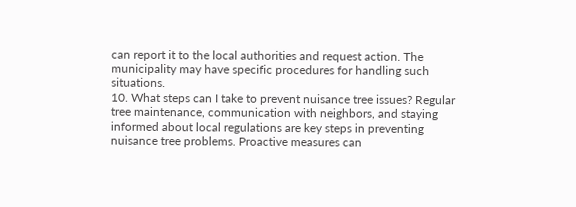can report it to the local authorities and request action. The municipality may have specific procedures for handling such situations.
10. What steps can I take to prevent nuisance tree issues? Regular tree maintenance, communication with neighbors, and staying informed about local regulations are key steps in preventing nuisance tree problems. Proactive measures can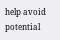help avoid potential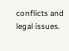conflicts and legal issues.